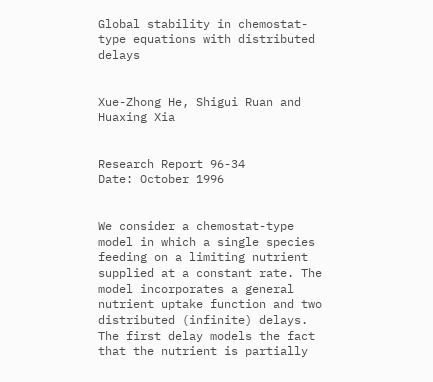Global stability in chemostat-type equations with distributed delays


Xue-Zhong He, Shigui Ruan and Huaxing Xia


Research Report 96-34
Date: October 1996


We consider a chemostat-type model in which a single species feeding on a limiting nutrient supplied at a constant rate. The model incorporates a general nutrient uptake function and two distributed (infinite) delays. The first delay models the fact that the nutrient is partially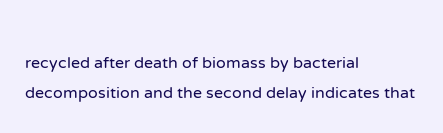recycled after death of biomass by bacterial decomposition and the second delay indicates that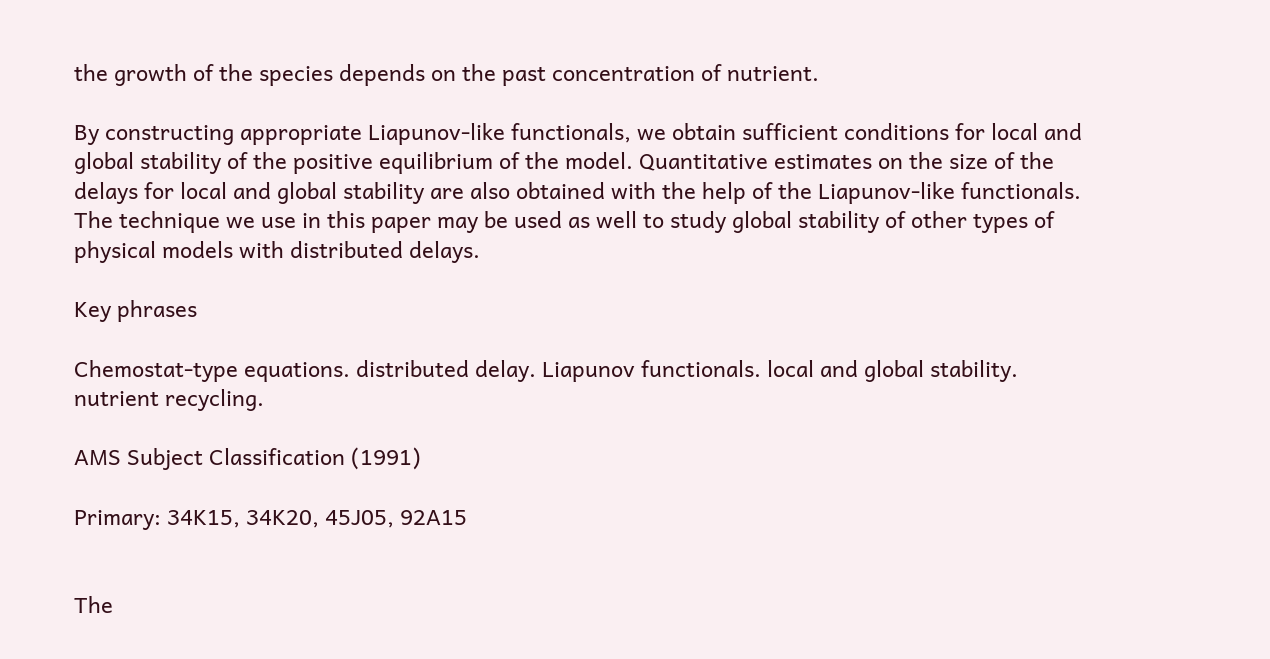the growth of the species depends on the past concentration of nutrient.

By constructing appropriate Liapunov-like functionals, we obtain sufficient conditions for local and global stability of the positive equilibrium of the model. Quantitative estimates on the size of the delays for local and global stability are also obtained with the help of the Liapunov-like functionals. The technique we use in this paper may be used as well to study global stability of other types of physical models with distributed delays.

Key phrases

Chemostat-type equations. distributed delay. Liapunov functionals. local and global stability. nutrient recycling.

AMS Subject Classification (1991)

Primary: 34K15, 34K20, 45J05, 92A15


The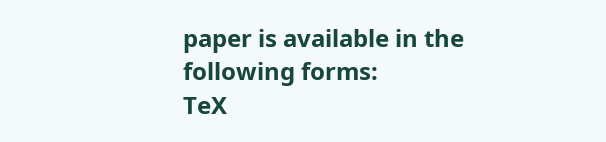paper is available in the following forms:
TeX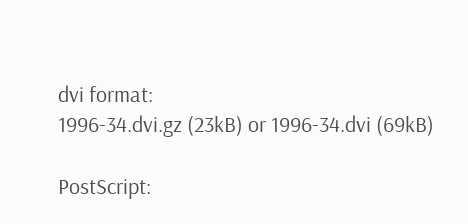dvi format:
1996-34.dvi.gz (23kB) or 1996-34.dvi (69kB)

PostScript: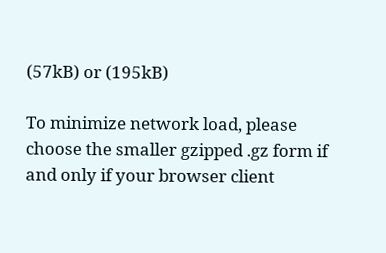(57kB) or (195kB)

To minimize network load, please choose the smaller gzipped .gz form if and only if your browser client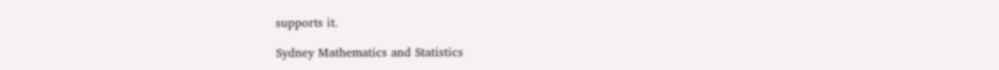supports it.

Sydney Mathematics and Statistics